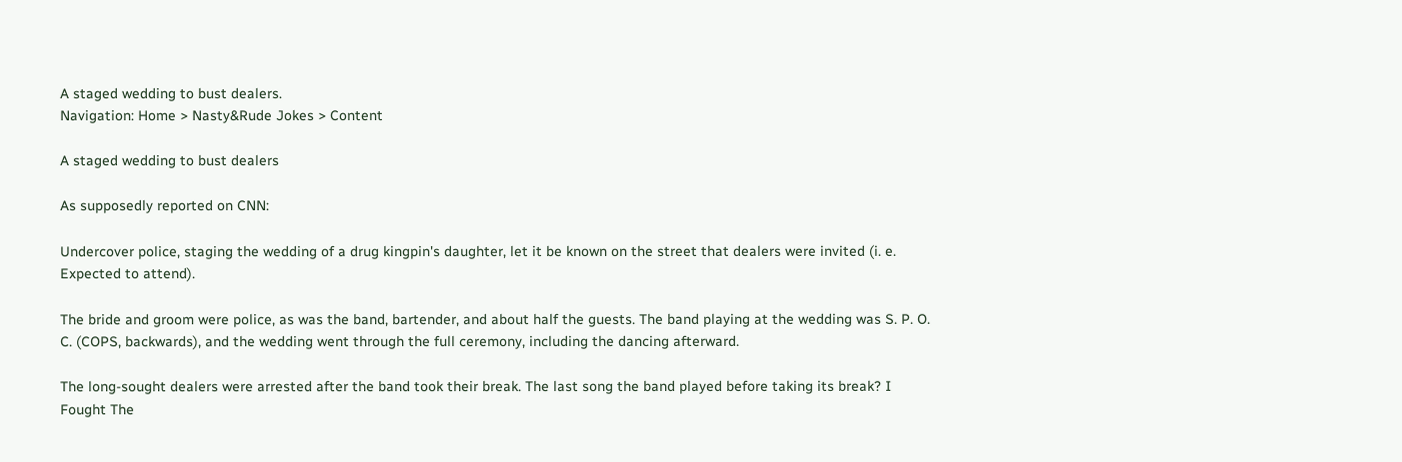A staged wedding to bust dealers.
Navigation: Home > Nasty&Rude Jokes > Content

A staged wedding to bust dealers

As supposedly reported on CNN:

Undercover police, staging the wedding of a drug kingpin's daughter, let it be known on the street that dealers were invited (i. e. Expected to attend).

The bride and groom were police, as was the band, bartender, and about half the guests. The band playing at the wedding was S. P. O. C. (COPS, backwards), and the wedding went through the full ceremony, including the dancing afterward.

The long-sought dealers were arrested after the band took their break. The last song the band played before taking its break? I Fought The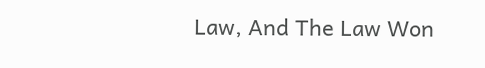Law, And The Law Won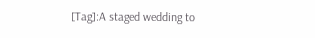[Tag]:A staged wedding to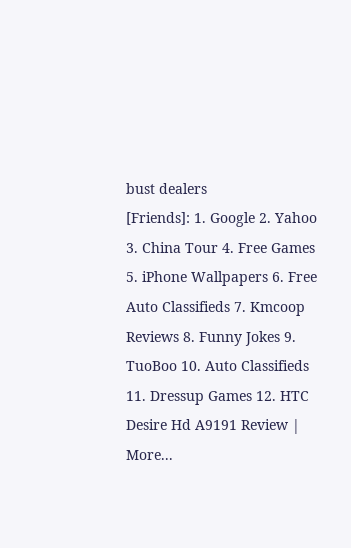bust dealers
[Friends]: 1. Google 2. Yahoo 3. China Tour 4. Free Games 5. iPhone Wallpapers 6. Free Auto Classifieds 7. Kmcoop Reviews 8. Funny Jokes 9. TuoBoo 10. Auto Classifieds 11. Dressup Games 12. HTC Desire Hd A9191 Review | More...